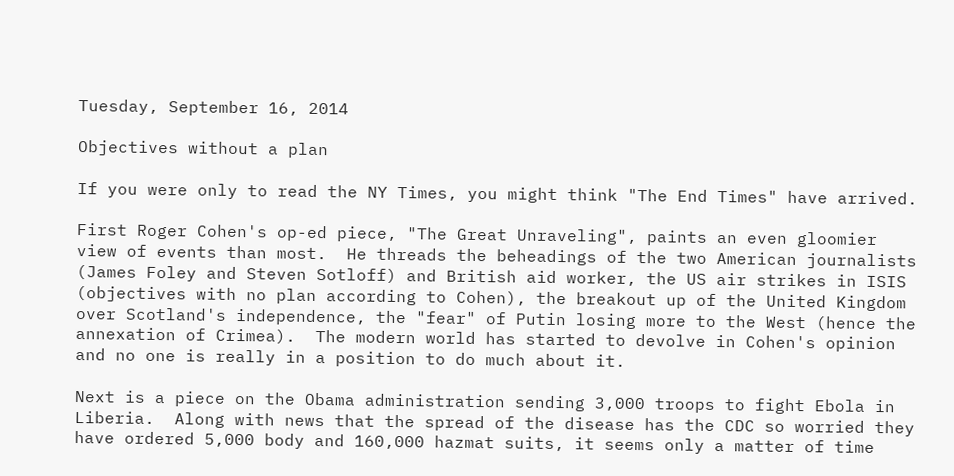Tuesday, September 16, 2014

Objectives without a plan

If you were only to read the NY Times, you might think "The End Times" have arrived.

First Roger Cohen's op-ed piece, "The Great Unraveling", paints an even gloomier view of events than most.  He threads the beheadings of the two American journalists (James Foley and Steven Sotloff) and British aid worker, the US air strikes in ISIS (objectives with no plan according to Cohen), the breakout up of the United Kingdom over Scotland's independence, the "fear" of Putin losing more to the West (hence the annexation of Crimea).  The modern world has started to devolve in Cohen's opinion and no one is really in a position to do much about it.

Next is a piece on the Obama administration sending 3,000 troops to fight Ebola in Liberia.  Along with news that the spread of the disease has the CDC so worried they have ordered 5,000 body and 160,000 hazmat suits, it seems only a matter of time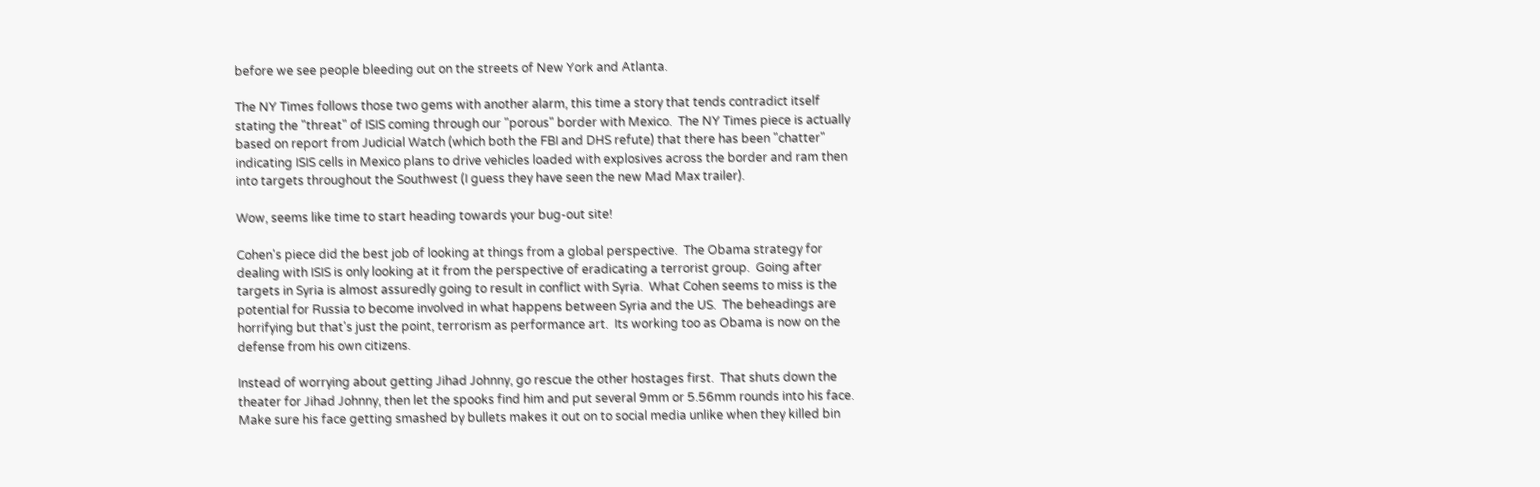before we see people bleeding out on the streets of New York and Atlanta.

The NY Times follows those two gems with another alarm, this time a story that tends contradict itself stating the "threat" of ISIS coming through our "porous" border with Mexico.  The NY Times piece is actually based on report from Judicial Watch (which both the FBI and DHS refute) that there has been "chatter" indicating ISIS cells in Mexico plans to drive vehicles loaded with explosives across the border and ram then into targets throughout the Southwest (I guess they have seen the new Mad Max trailer).

Wow, seems like time to start heading towards your bug-out site!

Cohen's piece did the best job of looking at things from a global perspective.  The Obama strategy for dealing with ISIS is only looking at it from the perspective of eradicating a terrorist group.  Going after targets in Syria is almost assuredly going to result in conflict with Syria.  What Cohen seems to miss is the potential for Russia to become involved in what happens between Syria and the US.  The beheadings are horrifying but that's just the point, terrorism as performance art.  Its working too as Obama is now on the defense from his own citizens.

Instead of worrying about getting Jihad Johnny, go rescue the other hostages first.  That shuts down the theater for Jihad Johnny, then let the spooks find him and put several 9mm or 5.56mm rounds into his face.  Make sure his face getting smashed by bullets makes it out on to social media unlike when they killed bin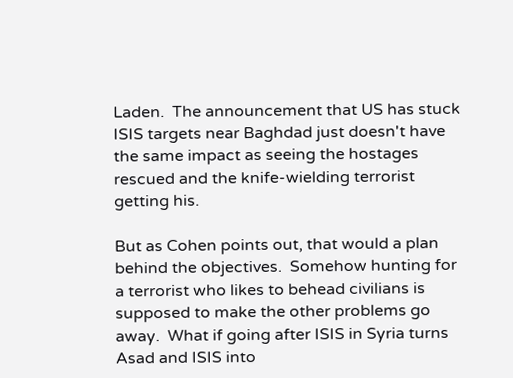Laden.  The announcement that US has stuck ISIS targets near Baghdad just doesn't have the same impact as seeing the hostages rescued and the knife-wielding terrorist getting his.

But as Cohen points out, that would a plan behind the objectives.  Somehow hunting for a terrorist who likes to behead civilians is supposed to make the other problems go away.  What if going after ISIS in Syria turns Asad and ISIS into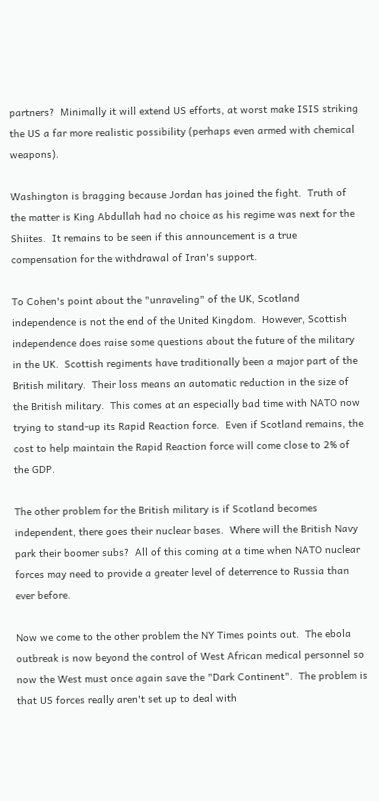partners?  Minimally it will extend US efforts, at worst make ISIS striking the US a far more realistic possibility (perhaps even armed with chemical weapons).

Washington is bragging because Jordan has joined the fight.  Truth of the matter is King Abdullah had no choice as his regime was next for the Shiites.  It remains to be seen if this announcement is a true compensation for the withdrawal of Iran's support.

To Cohen's point about the "unraveling" of the UK, Scotland independence is not the end of the United Kingdom.  However, Scottish independence does raise some questions about the future of the military in the UK.  Scottish regiments have traditionally been a major part of the British military.  Their loss means an automatic reduction in the size of the British military.  This comes at an especially bad time with NATO now trying to stand-up its Rapid Reaction force.  Even if Scotland remains, the cost to help maintain the Rapid Reaction force will come close to 2% of the GDP.

The other problem for the British military is if Scotland becomes independent, there goes their nuclear bases.  Where will the British Navy park their boomer subs?  All of this coming at a time when NATO nuclear forces may need to provide a greater level of deterrence to Russia than ever before.

Now we come to the other problem the NY Times points out.  The ebola outbreak is now beyond the control of West African medical personnel so now the West must once again save the "Dark Continent".  The problem is that US forces really aren't set up to deal with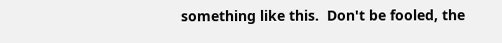something like this.  Don't be fooled, the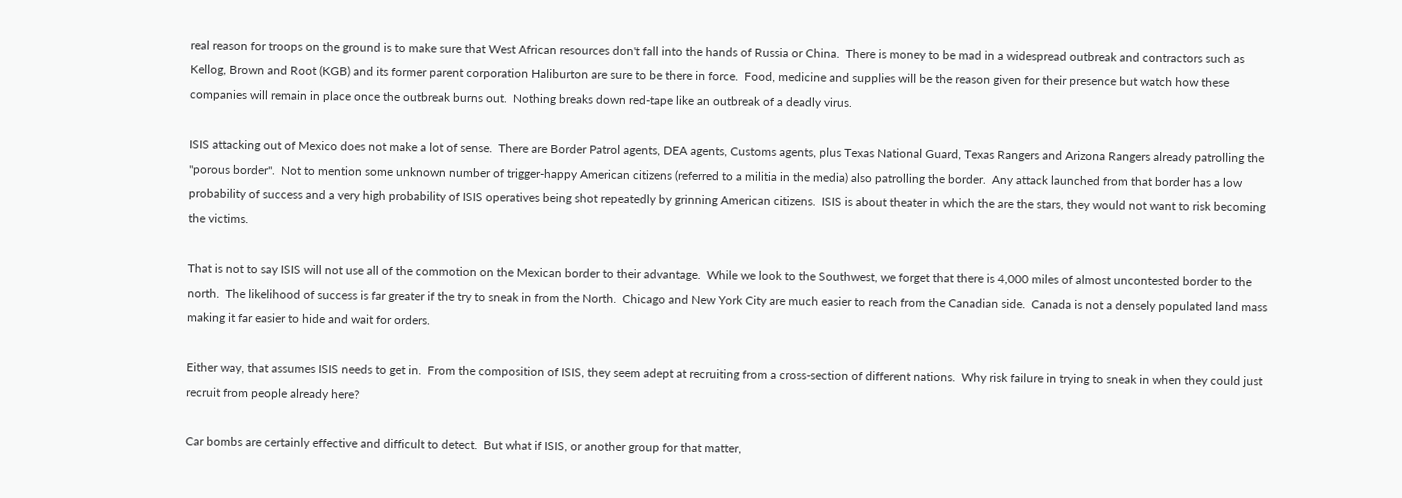real reason for troops on the ground is to make sure that West African resources don't fall into the hands of Russia or China.  There is money to be mad in a widespread outbreak and contractors such as Kellog, Brown and Root (KGB) and its former parent corporation Haliburton are sure to be there in force.  Food, medicine and supplies will be the reason given for their presence but watch how these companies will remain in place once the outbreak burns out.  Nothing breaks down red-tape like an outbreak of a deadly virus.

ISIS attacking out of Mexico does not make a lot of sense.  There are Border Patrol agents, DEA agents, Customs agents, plus Texas National Guard, Texas Rangers and Arizona Rangers already patrolling the "porous border".  Not to mention some unknown number of trigger-happy American citizens (referred to a militia in the media) also patrolling the border.  Any attack launched from that border has a low probability of success and a very high probability of ISIS operatives being shot repeatedly by grinning American citizens.  ISIS is about theater in which the are the stars, they would not want to risk becoming the victims.

That is not to say ISIS will not use all of the commotion on the Mexican border to their advantage.  While we look to the Southwest, we forget that there is 4,000 miles of almost uncontested border to the north.  The likelihood of success is far greater if the try to sneak in from the North.  Chicago and New York City are much easier to reach from the Canadian side.  Canada is not a densely populated land mass making it far easier to hide and wait for orders.

Either way, that assumes ISIS needs to get in.  From the composition of ISIS, they seem adept at recruiting from a cross-section of different nations.  Why risk failure in trying to sneak in when they could just recruit from people already here?

Car bombs are certainly effective and difficult to detect.  But what if ISIS, or another group for that matter,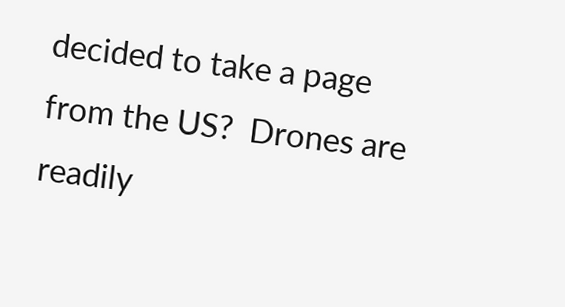decided to take a page from the US?  Drones are readily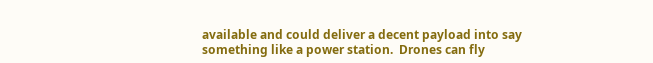available and could deliver a decent payload into say something like a power station.  Drones can fly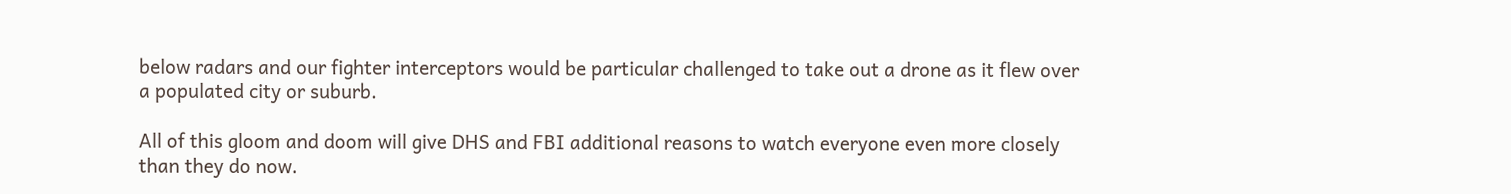below radars and our fighter interceptors would be particular challenged to take out a drone as it flew over a populated city or suburb.

All of this gloom and doom will give DHS and FBI additional reasons to watch everyone even more closely than they do now.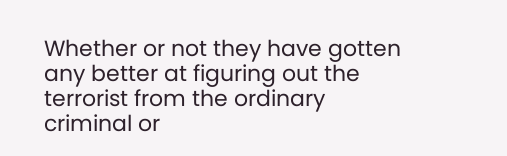Whether or not they have gotten any better at figuring out the terrorist from the ordinary criminal or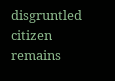disgruntled citizen remains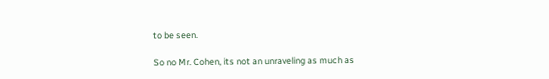to be seen.

So no Mr. Cohen, its not an unraveling as much as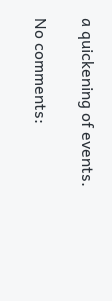a quickening of events.

No comments: